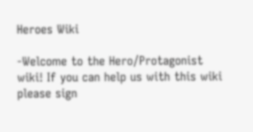Heroes Wiki

-Welcome to the Hero/Protagonist wiki! If you can help us with this wiki please sign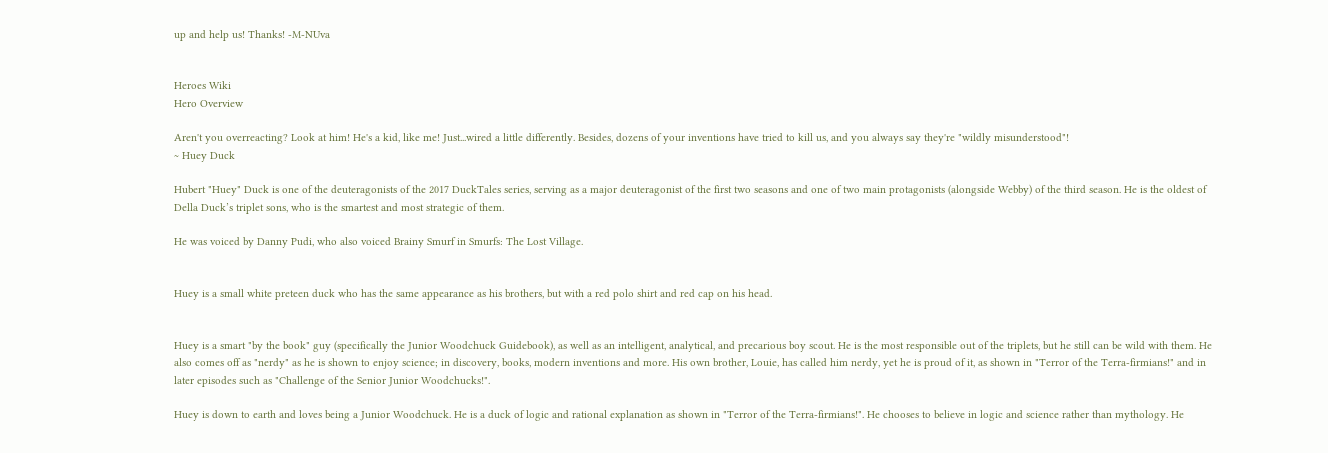up and help us! Thanks! -M-NUva


Heroes Wiki
Hero Overview

Aren't you overreacting? Look at him! He's a kid, like me! Just...wired a little differently. Besides, dozens of your inventions have tried to kill us, and you always say they're "wildly misunderstood"!
~ Huey Duck

Hubert "Huey" Duck is one of the deuteragonists of the 2017 DuckTales series, serving as a major deuteragonist of the first two seasons and one of two main protagonists (alongside Webby) of the third season. He is the oldest of Della Duck’s triplet sons, who is the smartest and most strategic of them.

He was voiced by Danny Pudi, who also voiced Brainy Smurf in Smurfs: The Lost Village.


Huey is a small white preteen duck who has the same appearance as his brothers, but with a red polo shirt and red cap on his head.


Huey is a smart "by the book" guy (specifically the Junior Woodchuck Guidebook), as well as an intelligent, analytical, and precarious boy scout. He is the most responsible out of the triplets, but he still can be wild with them. He also comes off as "nerdy" as he is shown to enjoy science; in discovery, books, modern inventions and more. His own brother, Louie, has called him nerdy, yet he is proud of it, as shown in "Terror of the Terra-firmians!" and in later episodes such as "Challenge of the Senior Junior Woodchucks!".

Huey is down to earth and loves being a Junior Woodchuck. He is a duck of logic and rational explanation as shown in "Terror of the Terra-firmians!". He chooses to believe in logic and science rather than mythology. He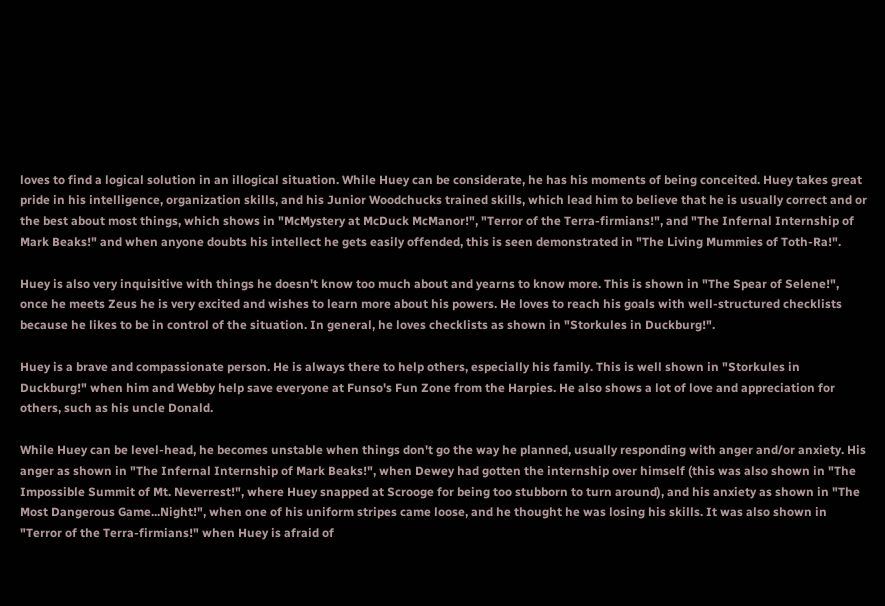loves to find a logical solution in an illogical situation. While Huey can be considerate, he has his moments of being conceited. Huey takes great pride in his intelligence, organization skills, and his Junior Woodchucks trained skills, which lead him to believe that he is usually correct and or the best about most things, which shows in "McMystery at McDuck McManor!", "Terror of the Terra-firmians!", and "The Infernal Internship of Mark Beaks!" and when anyone doubts his intellect he gets easily offended, this is seen demonstrated in "The Living Mummies of Toth-Ra!".

Huey is also very inquisitive with things he doesn't know too much about and yearns to know more. This is shown in "The Spear of Selene!", once he meets Zeus he is very excited and wishes to learn more about his powers. He loves to reach his goals with well-structured checklists because he likes to be in control of the situation. In general, he loves checklists as shown in "Storkules in Duckburg!".

Huey is a brave and compassionate person. He is always there to help others, especially his family. This is well shown in "Storkules in Duckburg!" when him and Webby help save everyone at Funso's Fun Zone from the Harpies. He also shows a lot of love and appreciation for others, such as his uncle Donald.

While Huey can be level-head, he becomes unstable when things don't go the way he planned, usually responding with anger and/or anxiety. His anger as shown in "The Infernal Internship of Mark Beaks!", when Dewey had gotten the internship over himself (this was also shown in "The Impossible Summit of Mt. Neverrest!", where Huey snapped at Scrooge for being too stubborn to turn around), and his anxiety as shown in "The Most Dangerous Game...Night!", when one of his uniform stripes came loose, and he thought he was losing his skills. It was also shown in "Terror of the Terra-firmians!" when Huey is afraid of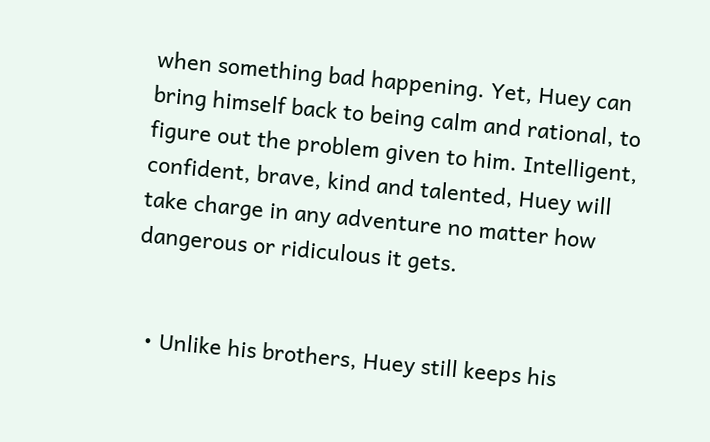when something bad happening. Yet, Huey can bring himself back to being calm and rational, to figure out the problem given to him. Intelligent, confident, brave, kind and talented, Huey will take charge in any adventure no matter how dangerous or ridiculous it gets.


  • Unlike his brothers, Huey still keeps his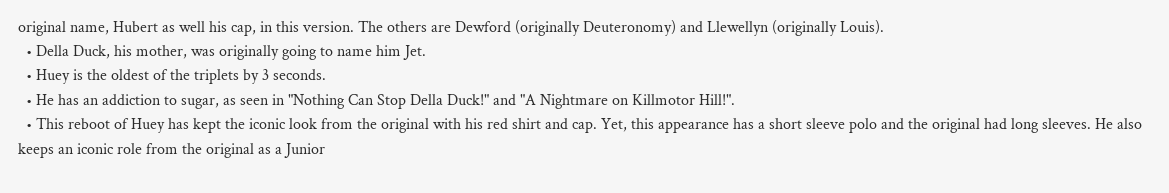original name, Hubert as well his cap, in this version. The others are Dewford (originally Deuteronomy) and Llewellyn (originally Louis).
  • Della Duck, his mother, was originally going to name him Jet.
  • Huey is the oldest of the triplets by 3 seconds.
  • He has an addiction to sugar, as seen in "Nothing Can Stop Della Duck!" and "A Nightmare on Killmotor Hill!".
  • This reboot of Huey has kept the iconic look from the original with his red shirt and cap. Yet, this appearance has a short sleeve polo and the original had long sleeves. He also keeps an iconic role from the original as a Junior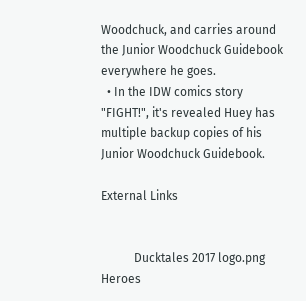Woodchuck, and carries around the Junior Woodchuck Guidebook everywhere he goes.
  • In the IDW comics story "FIGHT!", it's revealed Huey has multiple backup copies of his Junior Woodchuck Guidebook.

External Links


           Ducktales 2017 logo.png Heroes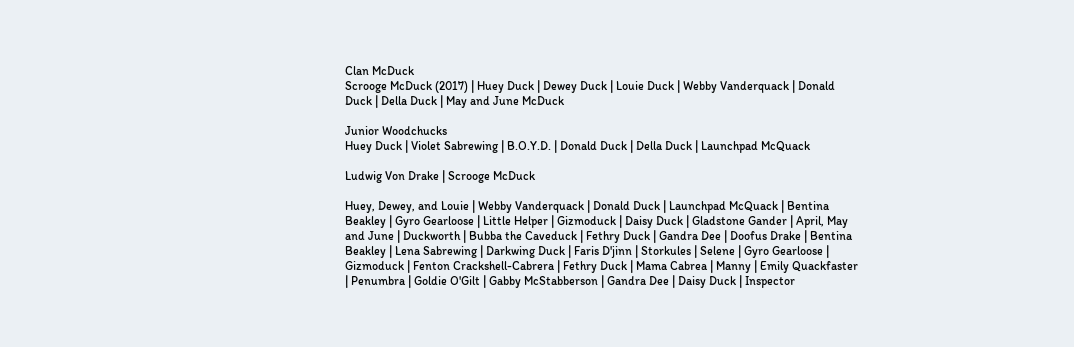Clan McDuck
Scrooge McDuck (2017) | Huey Duck | Dewey Duck | Louie Duck | Webby Vanderquack | Donald Duck | Della Duck | May and June McDuck

Junior Woodchucks
Huey Duck | Violet Sabrewing | B.O.Y.D. | Donald Duck | Della Duck | Launchpad McQuack

Ludwig Von Drake | Scrooge McDuck

Huey, Dewey, and Louie | Webby Vanderquack | Donald Duck | Launchpad McQuack | Bentina Beakley | Gyro Gearloose | Little Helper | Gizmoduck | Daisy Duck | Gladstone Gander | April, May and June | Duckworth | Bubba the Caveduck | Fethry Duck | Gandra Dee | Doofus Drake | Bentina Beakley | Lena Sabrewing | Darkwing Duck | Faris D'jinn | Storkules | Selene | Gyro Gearloose | Gizmoduck | Fenton Crackshell-Cabrera | Fethry Duck | Mama Cabrea | Manny | Emily Quackfaster | Penumbra | Goldie O'Gilt | Gabby McStabberson | Gandra Dee | Daisy Duck | Inspector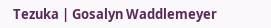Tezuka | Gosalyn Waddlemeyer